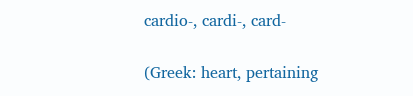cardio-, cardi-, card-

(Greek: heart, pertaining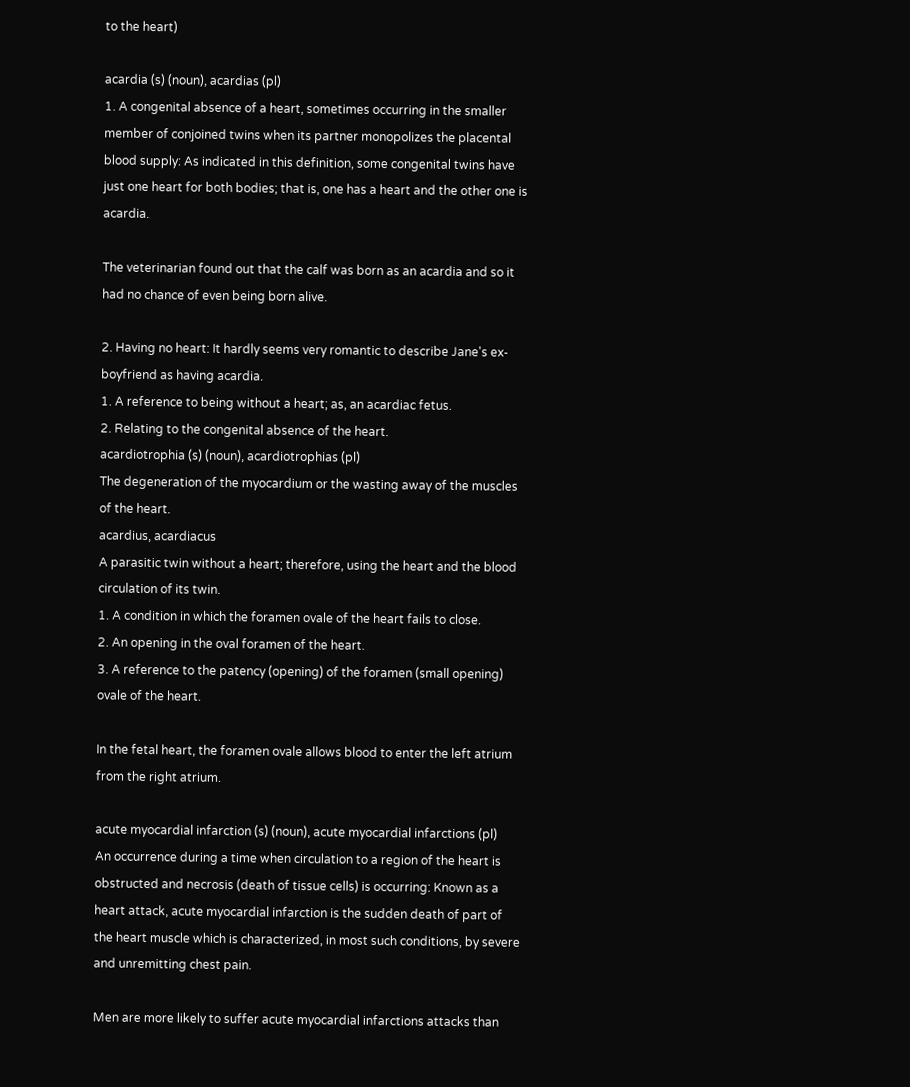to the heart)

acardia (s) (noun), acardias (pl)
1. A congenital absence of a heart, sometimes occurring in the smaller member of conjoined twins when its partner monopolizes the placental blood supply: As indicated in this definition, some congenital twins have just one heart for both bodies; that is, one has a heart and the other one is acardia.

The veterinarian found out that the calf was born as an acardia and so it had no chance of even being born alive.

2. Having no heart: It hardly seems very romantic to describe Jane's ex-boyfriend as having acardia.
1. A reference to being without a heart; as, an acardiac fetus.
2. Relating to the congenital absence of the heart.
acardiotrophia (s) (noun), acardiotrophias (pl)
The degeneration of the myocardium or the wasting away of the muscles of the heart.
acardius, acardiacus
A parasitic twin without a heart; therefore, using the heart and the blood circulation of its twin.
1. A condition in which the foramen ovale of the heart fails to close.
2. An opening in the oval foramen of the heart.
3. A reference to the patency (opening) of the foramen (small opening) ovale of the heart.

In the fetal heart, the foramen ovale allows blood to enter the left atrium from the right atrium.

acute myocardial infarction (s) (noun), acute myocardial infarctions (pl)
An occurrence during a time when circulation to a region of the heart is obstructed and necrosis (death of tissue cells) is occurring: Known as a heart attack, acute myocardial infarction is the sudden death of part of the heart muscle which is characterized, in most such conditions, by severe and unremitting chest pain.

Men are more likely to suffer acute myocardial infarctions attacks than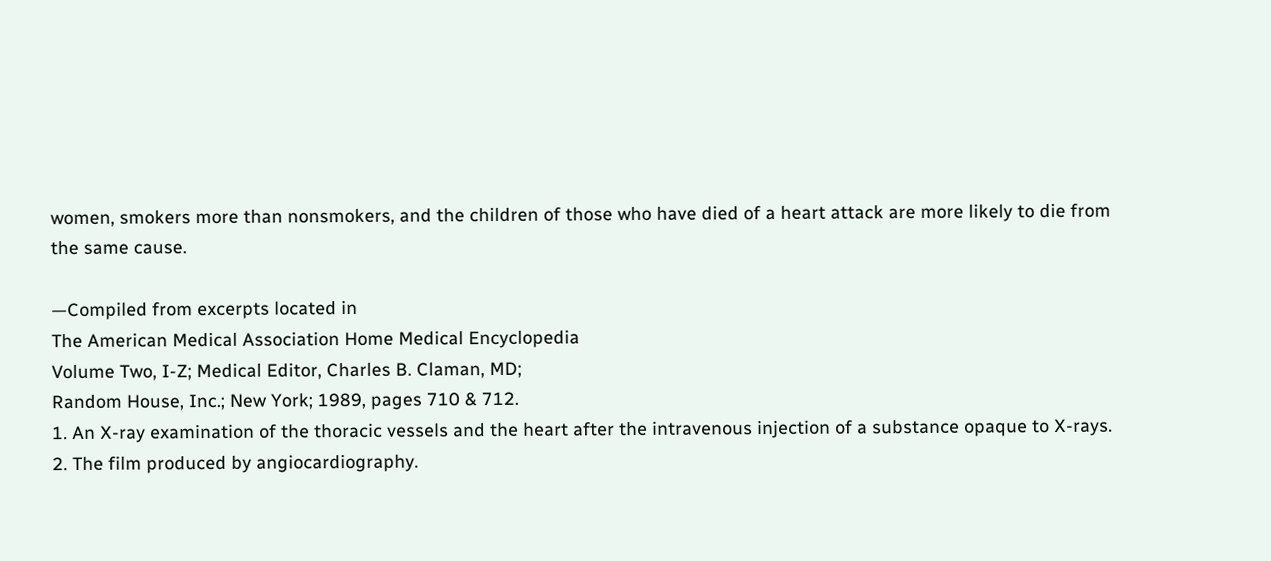women, smokers more than nonsmokers, and the children of those who have died of a heart attack are more likely to die from the same cause.

—Compiled from excerpts located in
The American Medical Association Home Medical Encyclopedia
Volume Two, I-Z; Medical Editor, Charles B. Claman, MD;
Random House, Inc.; New York; 1989, pages 710 & 712.
1. An X-ray examination of the thoracic vessels and the heart after the intravenous injection of a substance opaque to X-rays.
2. The film produced by angiocardiography.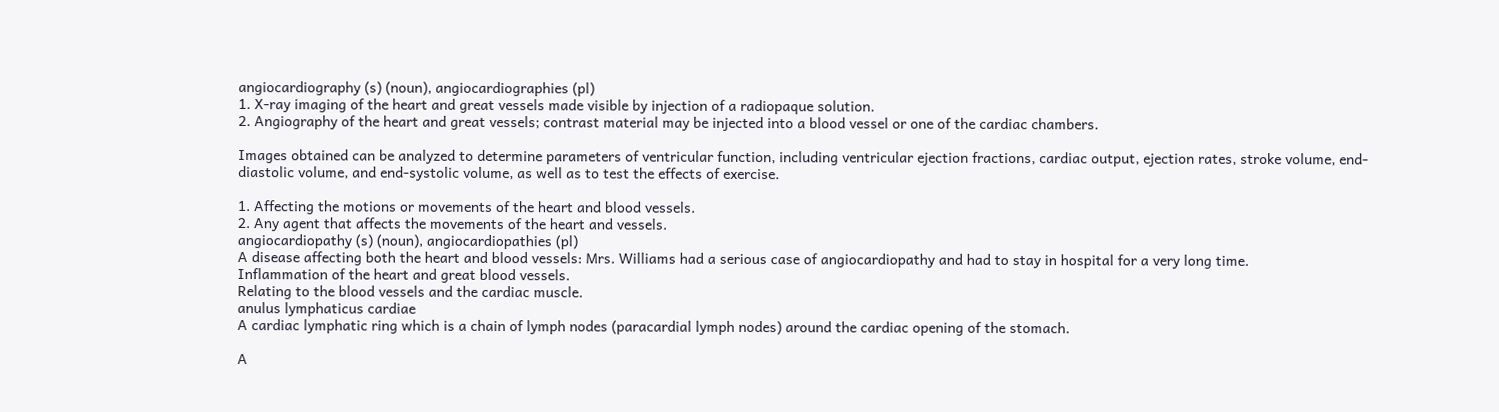angiocardiography (s) (noun), angiocardiographies (pl)
1. X-ray imaging of the heart and great vessels made visible by injection of a radiopaque solution.
2. Angiography of the heart and great vessels; contrast material may be injected into a blood vessel or one of the cardiac chambers.

Images obtained can be analyzed to determine parameters of ventricular function, including ventricular ejection fractions, cardiac output, ejection rates, stroke volume, end-diastolic volume, and end-systolic volume, as well as to test the effects of exercise.

1. Affecting the motions or movements of the heart and blood vessels.
2. Any agent that affects the movements of the heart and vessels.
angiocardiopathy (s) (noun), angiocardiopathies (pl)
A disease affecting both the heart and blood vessels: Mrs. Williams had a serious case of angiocardiopathy and had to stay in hospital for a very long time.
Inflammation of the heart and great blood vessels.
Relating to the blood vessels and the cardiac muscle.
anulus lymphaticus cardiae
A cardiac lymphatic ring which is a chain of lymph nodes (paracardial lymph nodes) around the cardiac opening of the stomach.

A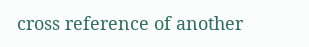cross reference of another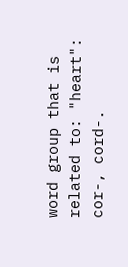word group that is related to: "heart": cor-, cord-.